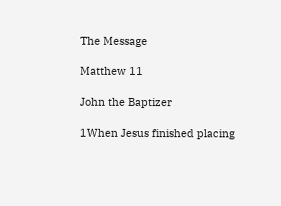The Message

Matthew 11

John the Baptizer

1When Jesus finished placing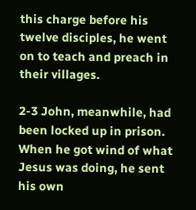this charge before his twelve disciples, he went on to teach and preach in their villages.

2-3 John, meanwhile, had been locked up in prison. When he got wind of what Jesus was doing, he sent his own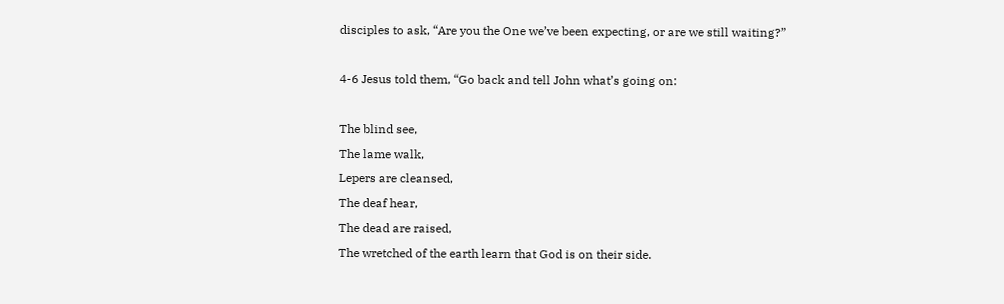disciples to ask, “Are you the One we’ve been expecting, or are we still waiting?”

4-6 Jesus told them, “Go back and tell John what’s going on:

The blind see,
The lame walk,
Lepers are cleansed,
The deaf hear,
The dead are raised,
The wretched of the earth learn that God is on their side.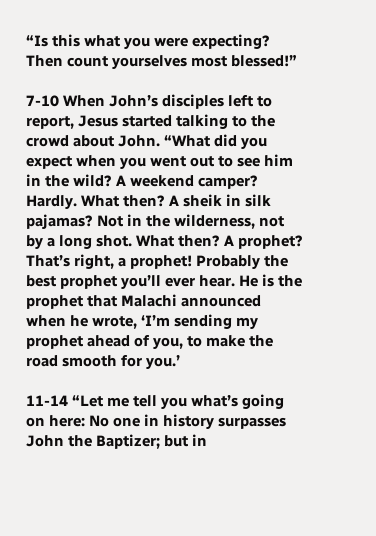“Is this what you were expecting? Then count yourselves most blessed!”

7-10 When John’s disciples left to report, Jesus started talking to the crowd about John. “What did you expect when you went out to see him in the wild? A weekend camper? Hardly. What then? A sheik in silk pajamas? Not in the wilderness, not by a long shot. What then? A prophet? That’s right, a prophet! Probably the best prophet you’ll ever hear. He is the prophet that Malachi announced when he wrote, ‘I’m sending my prophet ahead of you, to make the road smooth for you.’

11-14 “Let me tell you what’s going on here: No one in history surpasses John the Baptizer; but in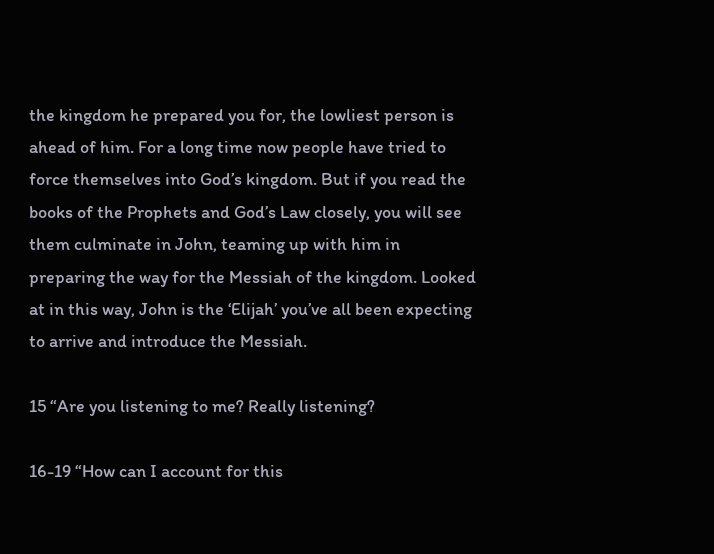the kingdom he prepared you for, the lowliest person is ahead of him. For a long time now people have tried to force themselves into God’s kingdom. But if you read the books of the Prophets and God’s Law closely, you will see them culminate in John, teaming up with him in preparing the way for the Messiah of the kingdom. Looked at in this way, John is the ‘Elijah’ you’ve all been expecting to arrive and introduce the Messiah.

15 “Are you listening to me? Really listening?

16-19 “How can I account for this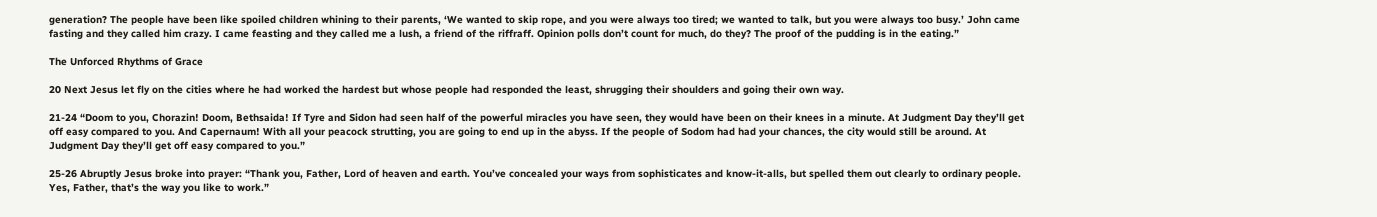generation? The people have been like spoiled children whining to their parents, ‘We wanted to skip rope, and you were always too tired; we wanted to talk, but you were always too busy.’ John came fasting and they called him crazy. I came feasting and they called me a lush, a friend of the riffraff. Opinion polls don’t count for much, do they? The proof of the pudding is in the eating.”

The Unforced Rhythms of Grace

20 Next Jesus let fly on the cities where he had worked the hardest but whose people had responded the least, shrugging their shoulders and going their own way.

21-24 “Doom to you, Chorazin! Doom, Bethsaida! If Tyre and Sidon had seen half of the powerful miracles you have seen, they would have been on their knees in a minute. At Judgment Day they’ll get off easy compared to you. And Capernaum! With all your peacock strutting, you are going to end up in the abyss. If the people of Sodom had had your chances, the city would still be around. At Judgment Day they’ll get off easy compared to you.”

25-26 Abruptly Jesus broke into prayer: “Thank you, Father, Lord of heaven and earth. You’ve concealed your ways from sophisticates and know-it-alls, but spelled them out clearly to ordinary people. Yes, Father, that’s the way you like to work.”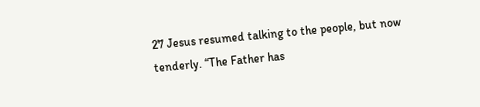27 Jesus resumed talking to the people, but now tenderly. “The Father has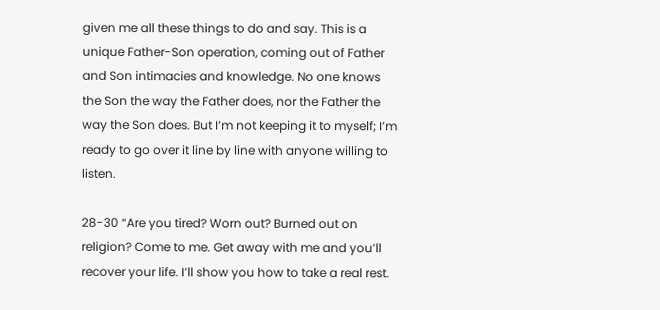given me all these things to do and say. This is a unique Father-Son operation, coming out of Father and Son intimacies and knowledge. No one knows the Son the way the Father does, nor the Father the way the Son does. But I’m not keeping it to myself; I’m ready to go over it line by line with anyone willing to listen.

28-30 “Are you tired? Worn out? Burned out on religion? Come to me. Get away with me and you’ll recover your life. I’ll show you how to take a real rest.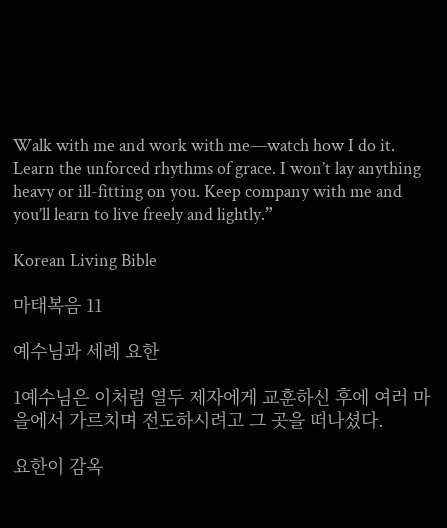Walk with me and work with me—watch how I do it. Learn the unforced rhythms of grace. I won’t lay anything heavy or ill-fitting on you. Keep company with me and you’ll learn to live freely and lightly.”

Korean Living Bible

마태복음 11

예수님과 세례 요한

1예수님은 이처럼 열두 제자에게 교훈하신 후에 여러 마을에서 가르치며 전도하시려고 그 곳을 떠나셨다.

요한이 감옥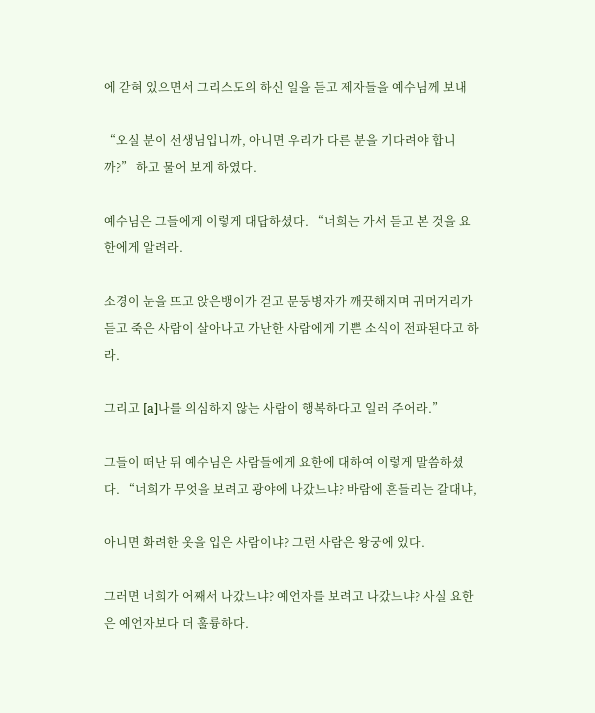에 갇혀 있으면서 그리스도의 하신 일을 듣고 제자들을 예수님께 보내

“오실 분이 선생님입니까, 아니면 우리가 다른 분을 기다려야 합니까?” 하고 물어 보게 하였다.

예수님은 그들에게 이렇게 대답하셨다. “너희는 가서 듣고 본 것을 요한에게 알려라.

소경이 눈을 뜨고 앉은뱅이가 걷고 문둥병자가 깨끗해지며 귀머거리가 듣고 죽은 사람이 살아나고 가난한 사람에게 기쁜 소식이 전파된다고 하라.

그리고 [a]나를 의심하지 않는 사람이 행복하다고 일러 주어라.”

그들이 떠난 뒤 예수님은 사람들에게 요한에 대하여 이렇게 말씀하셨다. “너희가 무엇을 보려고 광야에 나갔느냐? 바람에 흔들리는 갈대냐,

아니면 화려한 옷을 입은 사람이냐? 그런 사람은 왕궁에 있다.

그러면 너희가 어째서 나갔느냐? 예언자를 보려고 나갔느냐? 사실 요한은 예언자보다 더 훌륭하다.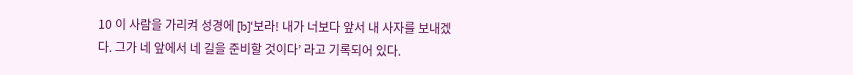10 이 사람을 가리켜 성경에 [b]‘보라! 내가 너보다 앞서 내 사자를 보내겠다. 그가 네 앞에서 네 길을 준비할 것이다’ 라고 기록되어 있다.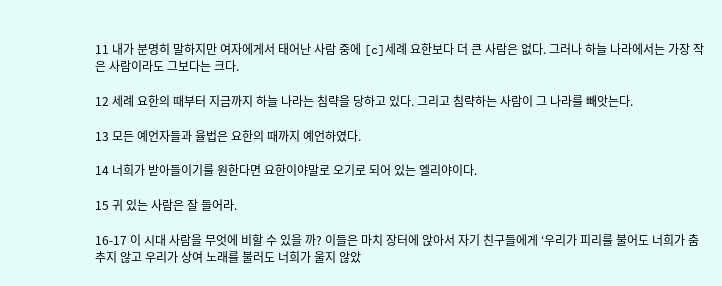11 내가 분명히 말하지만 여자에게서 태어난 사람 중에 [c]세례 요한보다 더 큰 사람은 없다. 그러나 하늘 나라에서는 가장 작은 사람이라도 그보다는 크다.

12 세례 요한의 때부터 지금까지 하늘 나라는 침략을 당하고 있다. 그리고 침략하는 사람이 그 나라를 빼앗는다.

13 모든 예언자들과 율법은 요한의 때까지 예언하였다.

14 너희가 받아들이기를 원한다면 요한이야말로 오기로 되어 있는 엘리야이다.

15 귀 있는 사람은 잘 들어라.

16-17 이 시대 사람을 무엇에 비할 수 있을 까? 이들은 마치 장터에 앉아서 자기 친구들에게 ‘우리가 피리를 불어도 너희가 춤추지 않고 우리가 상여 노래를 불러도 너희가 울지 않았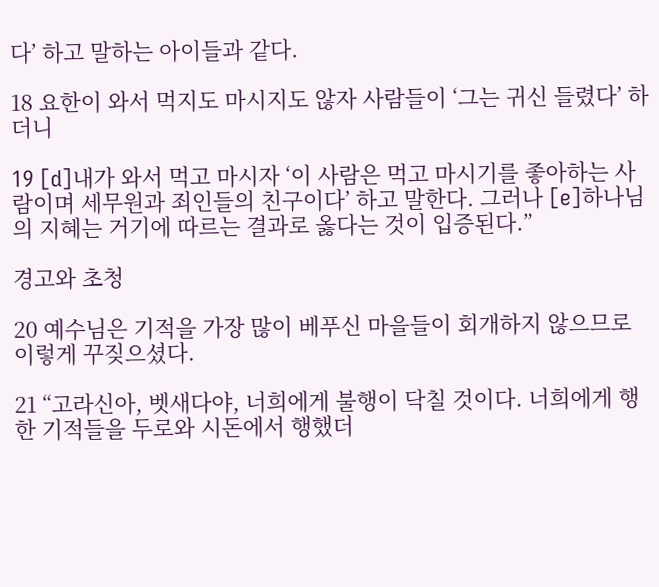다’ 하고 말하는 아이들과 같다.

18 요한이 와서 먹지도 마시지도 않자 사람들이 ‘그는 귀신 들렸다’ 하더니

19 [d]내가 와서 먹고 마시자 ‘이 사람은 먹고 마시기를 좋아하는 사람이며 세무원과 죄인들의 친구이다’ 하고 말한다. 그러나 [e]하나님의 지혜는 거기에 따르는 결과로 옳다는 것이 입증된다.”

경고와 초청

20 예수님은 기적을 가장 많이 베푸신 마을들이 회개하지 않으므로 이렇게 꾸짖으셨다.

21 “고라신아, 벳새다야, 너희에게 불행이 닥칠 것이다. 너희에게 행한 기적들을 두로와 시돈에서 행했더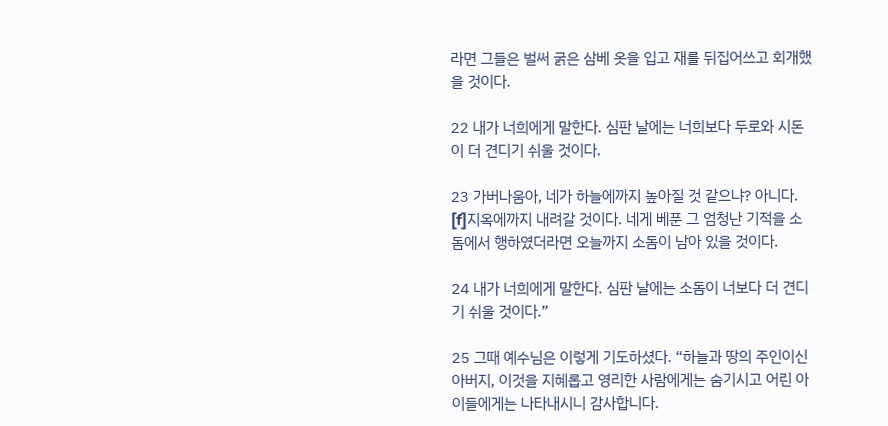라면 그들은 벌써 굵은 삼베 옷을 입고 재를 뒤집어쓰고 회개했을 것이다.

22 내가 너희에게 말한다. 심판 날에는 너희보다 두로와 시돈이 더 견디기 쉬울 것이다.

23 가버나움아, 네가 하늘에까지 높아질 것 같으냐? 아니다. [f]지옥에까지 내려갈 것이다. 네게 베푼 그 엄청난 기적을 소돔에서 행하였더라면 오늘까지 소돔이 남아 있을 것이다.

24 내가 너희에게 말한다. 심판 날에는 소돔이 너보다 더 견디기 쉬울 것이다.”

25 그때 예수님은 이렇게 기도하셨다. “하늘과 땅의 주인이신 아버지, 이것을 지혜롭고 영리한 사람에게는 숨기시고 어린 아이들에게는 나타내시니 감사합니다.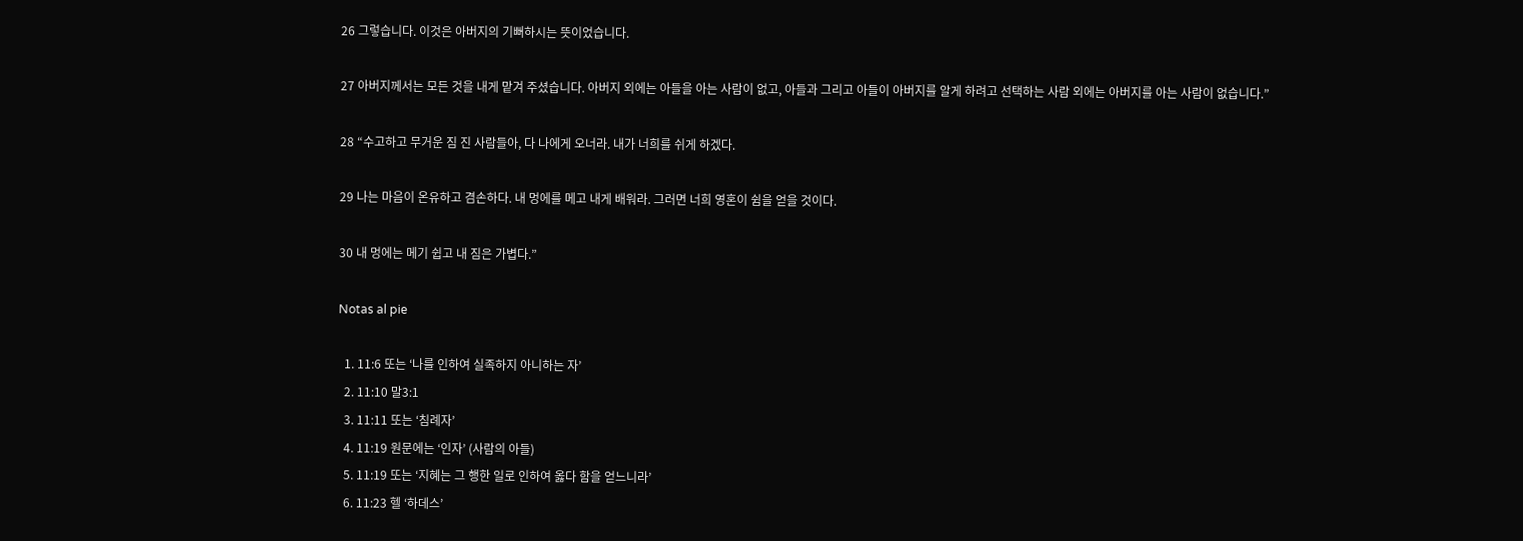26 그렇습니다. 이것은 아버지의 기뻐하시는 뜻이었습니다.

27 아버지께서는 모든 것을 내게 맡겨 주셨습니다. 아버지 외에는 아들을 아는 사람이 없고, 아들과 그리고 아들이 아버지를 알게 하려고 선택하는 사람 외에는 아버지를 아는 사람이 없습니다.”

28 “수고하고 무거운 짐 진 사람들아, 다 나에게 오너라. 내가 너희를 쉬게 하겠다.

29 나는 마음이 온유하고 겸손하다. 내 멍에를 메고 내게 배워라. 그러면 너희 영혼이 쉼을 얻을 것이다.

30 내 멍에는 메기 쉽고 내 짐은 가볍다.”

Notas al pie

  1. 11:6 또는 ‘나를 인하여 실족하지 아니하는 자’
  2. 11:10 말3:1
  3. 11:11 또는 ‘침례자’
  4. 11:19 원문에는 ‘인자’ (사람의 아들)
  5. 11:19 또는 ‘지혜는 그 행한 일로 인하여 옳다 함을 얻느니라’
  6. 11:23 헬 ‘하데스’